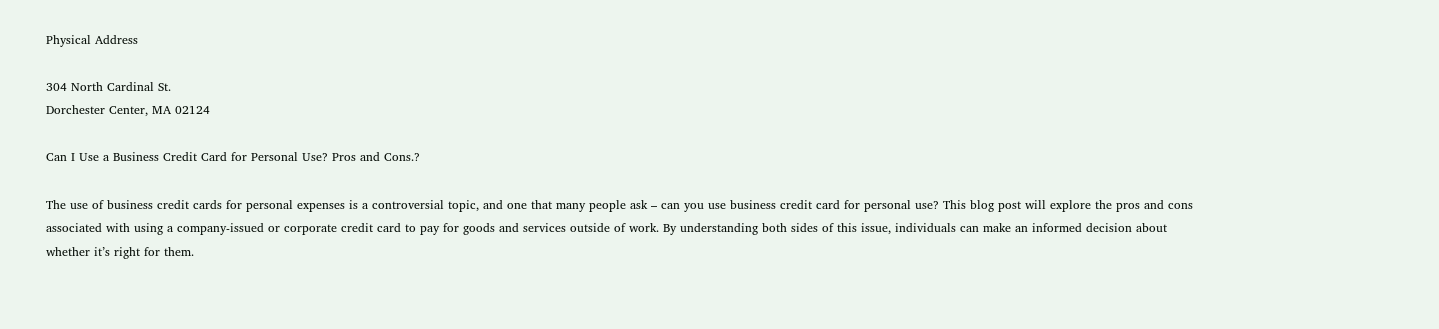Physical Address

304 North Cardinal St.
Dorchester Center, MA 02124

Can I Use a Business Credit Card for Personal Use? Pros and Cons.?

The use of business credit cards for personal expenses is a controversial topic, and one that many people ask – can you use business credit card for personal use? This blog post will explore the pros and cons associated with using a company-issued or corporate credit card to pay for goods and services outside of work. By understanding both sides of this issue, individuals can make an informed decision about whether it’s right for them.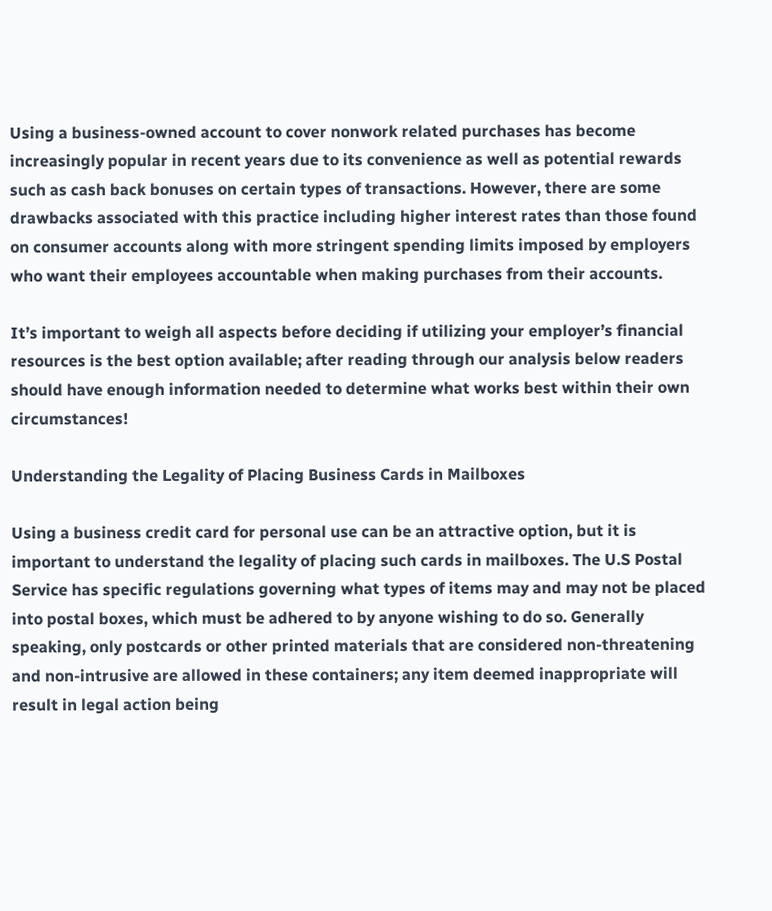Using a business-owned account to cover nonwork related purchases has become increasingly popular in recent years due to its convenience as well as potential rewards such as cash back bonuses on certain types of transactions. However, there are some drawbacks associated with this practice including higher interest rates than those found on consumer accounts along with more stringent spending limits imposed by employers who want their employees accountable when making purchases from their accounts.

It’s important to weigh all aspects before deciding if utilizing your employer’s financial resources is the best option available; after reading through our analysis below readers should have enough information needed to determine what works best within their own circumstances!

Understanding the Legality of Placing Business Cards in Mailboxes

Using a business credit card for personal use can be an attractive option, but it is important to understand the legality of placing such cards in mailboxes. The U.S Postal Service has specific regulations governing what types of items may and may not be placed into postal boxes, which must be adhered to by anyone wishing to do so. Generally speaking, only postcards or other printed materials that are considered non-threatening and non-intrusive are allowed in these containers; any item deemed inappropriate will result in legal action being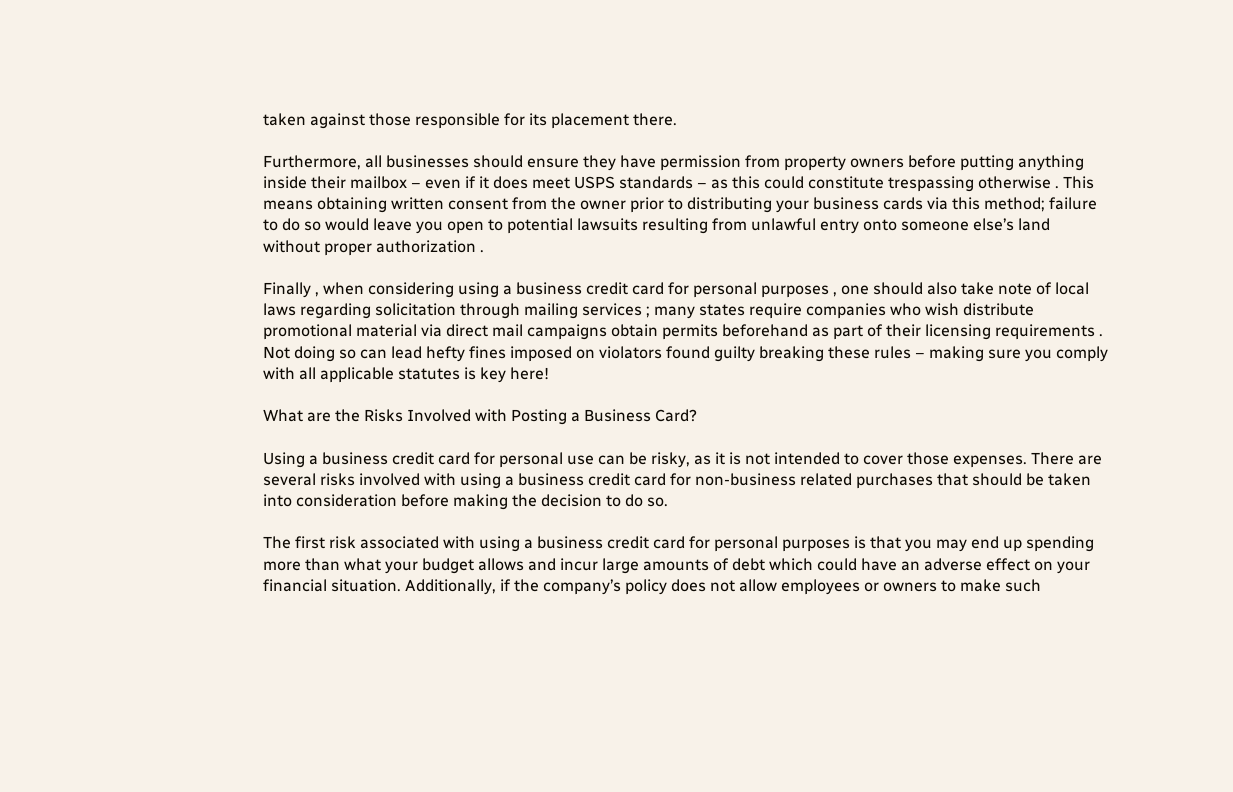taken against those responsible for its placement there.

Furthermore, all businesses should ensure they have permission from property owners before putting anything inside their mailbox – even if it does meet USPS standards – as this could constitute trespassing otherwise . This means obtaining written consent from the owner prior to distributing your business cards via this method; failure to do so would leave you open to potential lawsuits resulting from unlawful entry onto someone else’s land without proper authorization .

Finally , when considering using a business credit card for personal purposes , one should also take note of local laws regarding solicitation through mailing services ; many states require companies who wish distribute promotional material via direct mail campaigns obtain permits beforehand as part of their licensing requirements . Not doing so can lead hefty fines imposed on violators found guilty breaking these rules – making sure you comply with all applicable statutes is key here!

What are the Risks Involved with Posting a Business Card?

Using a business credit card for personal use can be risky, as it is not intended to cover those expenses. There are several risks involved with using a business credit card for non-business related purchases that should be taken into consideration before making the decision to do so.

The first risk associated with using a business credit card for personal purposes is that you may end up spending more than what your budget allows and incur large amounts of debt which could have an adverse effect on your financial situation. Additionally, if the company’s policy does not allow employees or owners to make such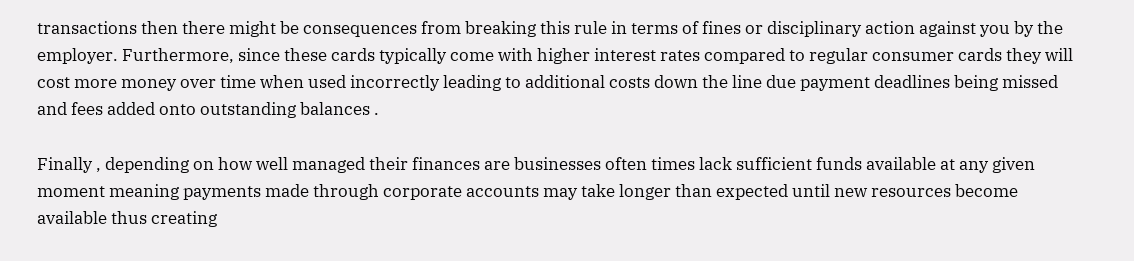transactions then there might be consequences from breaking this rule in terms of fines or disciplinary action against you by the employer. Furthermore, since these cards typically come with higher interest rates compared to regular consumer cards they will cost more money over time when used incorrectly leading to additional costs down the line due payment deadlines being missed and fees added onto outstanding balances .

Finally , depending on how well managed their finances are businesses often times lack sufficient funds available at any given moment meaning payments made through corporate accounts may take longer than expected until new resources become available thus creating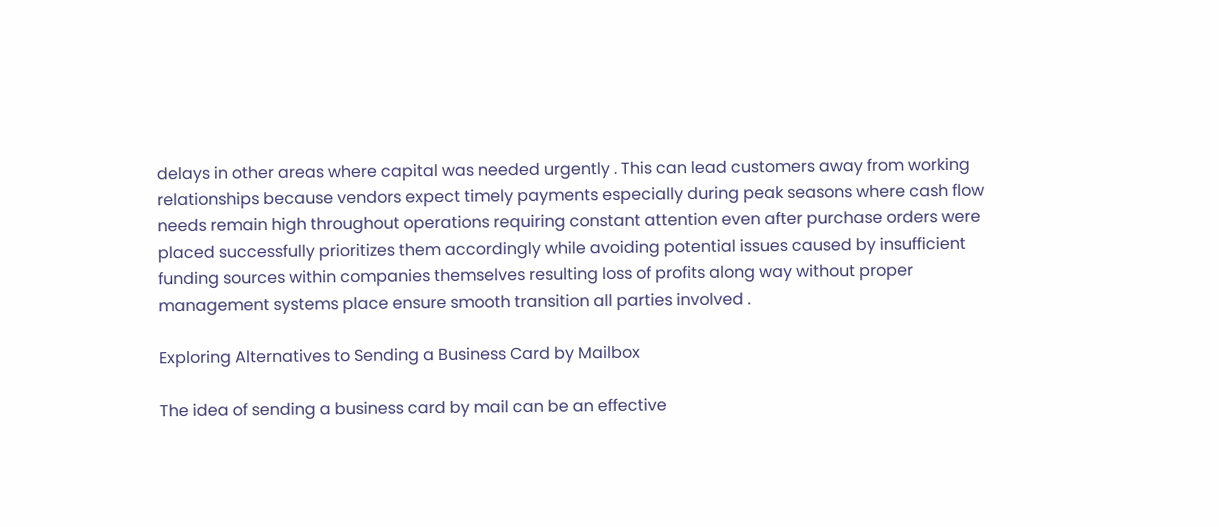delays in other areas where capital was needed urgently . This can lead customers away from working relationships because vendors expect timely payments especially during peak seasons where cash flow needs remain high throughout operations requiring constant attention even after purchase orders were placed successfully prioritizes them accordingly while avoiding potential issues caused by insufficient funding sources within companies themselves resulting loss of profits along way without proper management systems place ensure smooth transition all parties involved .

Exploring Alternatives to Sending a Business Card by Mailbox

The idea of sending a business card by mail can be an effective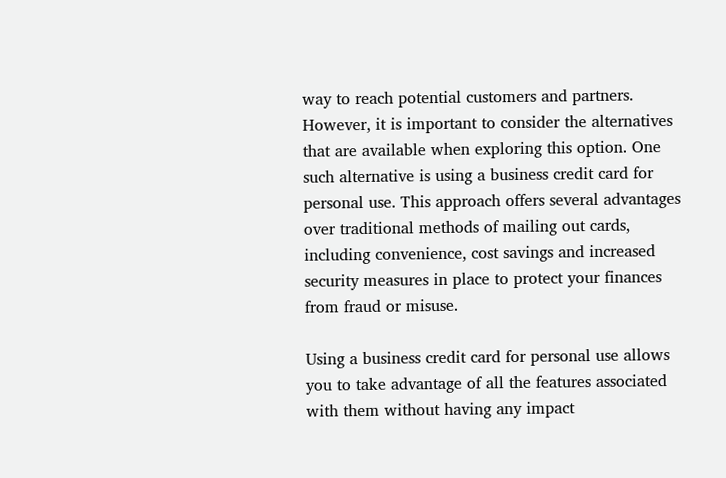way to reach potential customers and partners. However, it is important to consider the alternatives that are available when exploring this option. One such alternative is using a business credit card for personal use. This approach offers several advantages over traditional methods of mailing out cards, including convenience, cost savings and increased security measures in place to protect your finances from fraud or misuse.

Using a business credit card for personal use allows you to take advantage of all the features associated with them without having any impact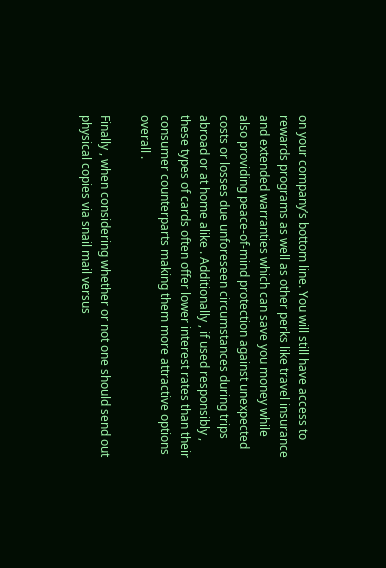on your company’s bottom line. You will still have access to rewards programs as well as other perks like travel insurance and extended warranties which can save you money while also providing peace-of-mind protection against unexpected costs or losses due unforeseen circumstances during trips abroad or at home alike . Additionally , if used responsibly , these types of cards often offer lower interest rates than their consumer counterparts making them more attractive options overall .

Finally , when considering whether or not one should send out physical copies via snail mail versus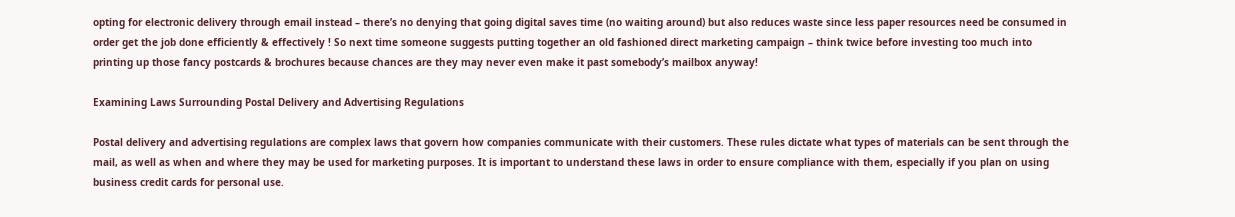opting for electronic delivery through email instead – there’s no denying that going digital saves time (no waiting around) but also reduces waste since less paper resources need be consumed in order get the job done efficiently & effectively ! So next time someone suggests putting together an old fashioned direct marketing campaign – think twice before investing too much into printing up those fancy postcards & brochures because chances are they may never even make it past somebody’s mailbox anyway!

Examining Laws Surrounding Postal Delivery and Advertising Regulations

Postal delivery and advertising regulations are complex laws that govern how companies communicate with their customers. These rules dictate what types of materials can be sent through the mail, as well as when and where they may be used for marketing purposes. It is important to understand these laws in order to ensure compliance with them, especially if you plan on using business credit cards for personal use.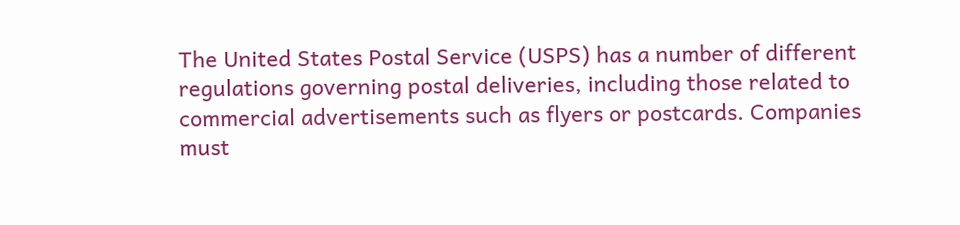The United States Postal Service (USPS) has a number of different regulations governing postal deliveries, including those related to commercial advertisements such as flyers or postcards. Companies must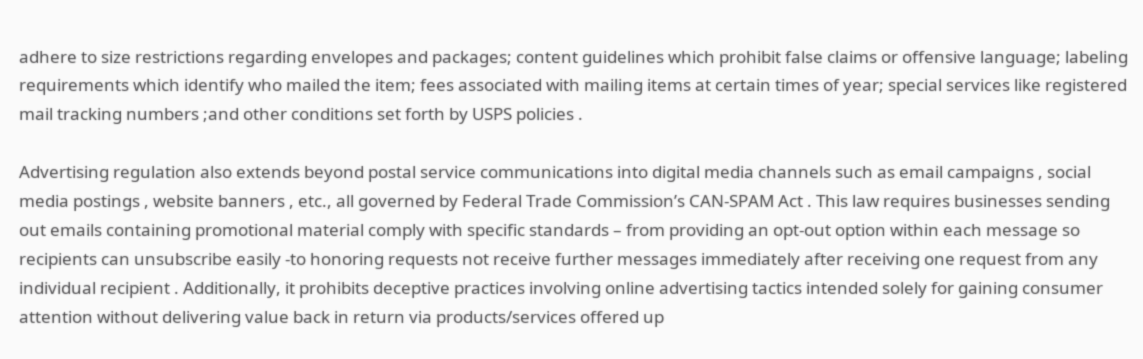adhere to size restrictions regarding envelopes and packages; content guidelines which prohibit false claims or offensive language; labeling requirements which identify who mailed the item; fees associated with mailing items at certain times of year; special services like registered mail tracking numbers ;and other conditions set forth by USPS policies .

Advertising regulation also extends beyond postal service communications into digital media channels such as email campaigns , social media postings , website banners , etc., all governed by Federal Trade Commission’s CAN-SPAM Act . This law requires businesses sending out emails containing promotional material comply with specific standards – from providing an opt-out option within each message so recipients can unsubscribe easily -to honoring requests not receive further messages immediately after receiving one request from any individual recipient . Additionally, it prohibits deceptive practices involving online advertising tactics intended solely for gaining consumer attention without delivering value back in return via products/services offered up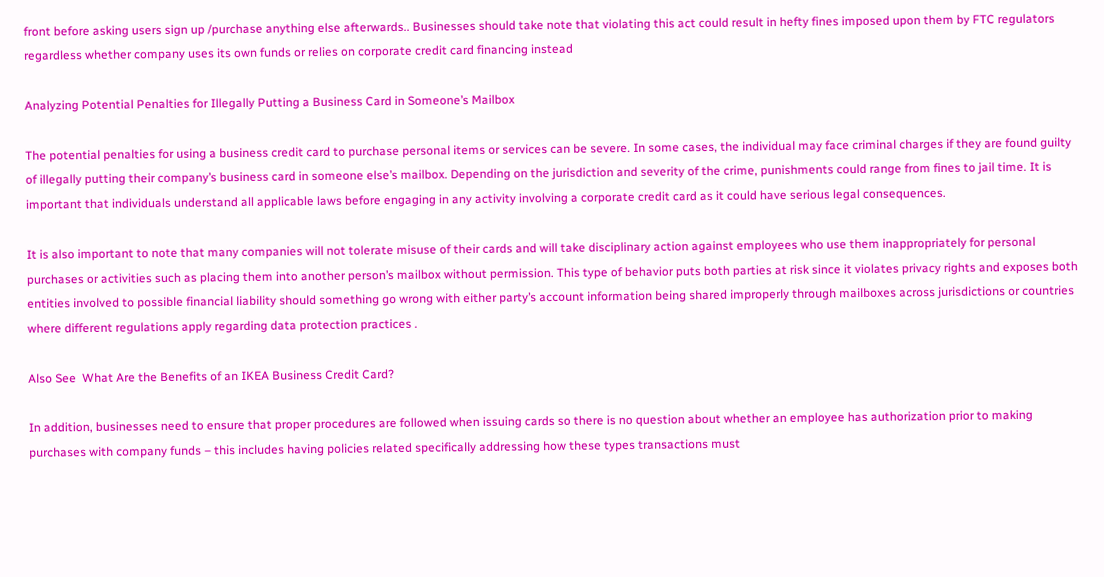front before asking users sign up /purchase anything else afterwards.. Businesses should take note that violating this act could result in hefty fines imposed upon them by FTC regulators regardless whether company uses its own funds or relies on corporate credit card financing instead

Analyzing Potential Penalties for Illegally Putting a Business Card in Someone’s Mailbox

The potential penalties for using a business credit card to purchase personal items or services can be severe. In some cases, the individual may face criminal charges if they are found guilty of illegally putting their company’s business card in someone else’s mailbox. Depending on the jurisdiction and severity of the crime, punishments could range from fines to jail time. It is important that individuals understand all applicable laws before engaging in any activity involving a corporate credit card as it could have serious legal consequences.

It is also important to note that many companies will not tolerate misuse of their cards and will take disciplinary action against employees who use them inappropriately for personal purchases or activities such as placing them into another person’s mailbox without permission. This type of behavior puts both parties at risk since it violates privacy rights and exposes both entities involved to possible financial liability should something go wrong with either party’s account information being shared improperly through mailboxes across jurisdictions or countries where different regulations apply regarding data protection practices .

Also See  What Are the Benefits of an IKEA Business Credit Card?

In addition, businesses need to ensure that proper procedures are followed when issuing cards so there is no question about whether an employee has authorization prior to making purchases with company funds – this includes having policies related specifically addressing how these types transactions must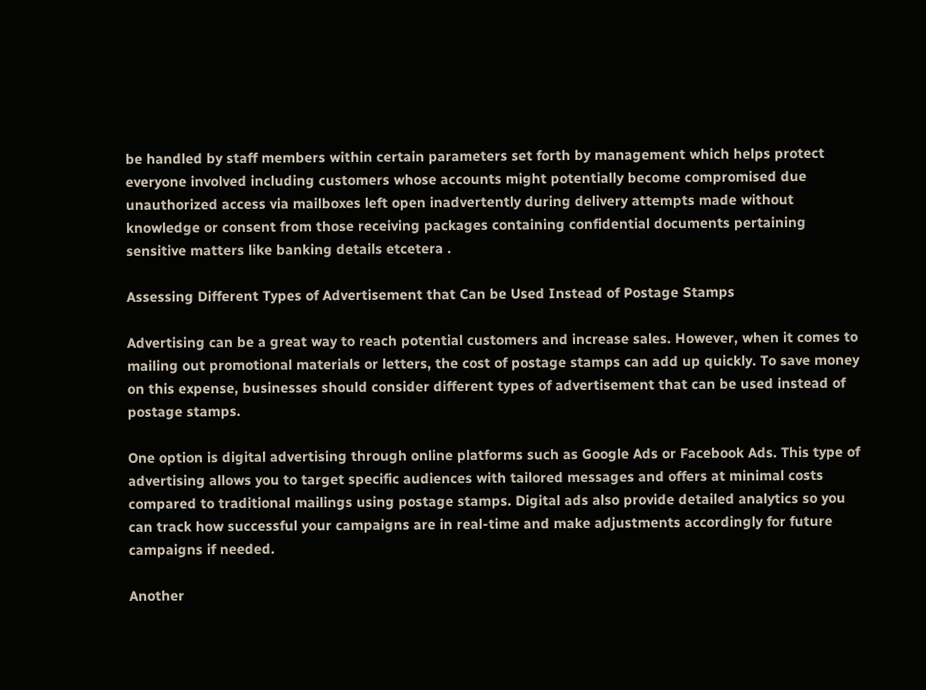be handled by staff members within certain parameters set forth by management which helps protect everyone involved including customers whose accounts might potentially become compromised due unauthorized access via mailboxes left open inadvertently during delivery attempts made without knowledge or consent from those receiving packages containing confidential documents pertaining sensitive matters like banking details etcetera .

Assessing Different Types of Advertisement that Can be Used Instead of Postage Stamps

Advertising can be a great way to reach potential customers and increase sales. However, when it comes to mailing out promotional materials or letters, the cost of postage stamps can add up quickly. To save money on this expense, businesses should consider different types of advertisement that can be used instead of postage stamps.

One option is digital advertising through online platforms such as Google Ads or Facebook Ads. This type of advertising allows you to target specific audiences with tailored messages and offers at minimal costs compared to traditional mailings using postage stamps. Digital ads also provide detailed analytics so you can track how successful your campaigns are in real-time and make adjustments accordingly for future campaigns if needed.

Another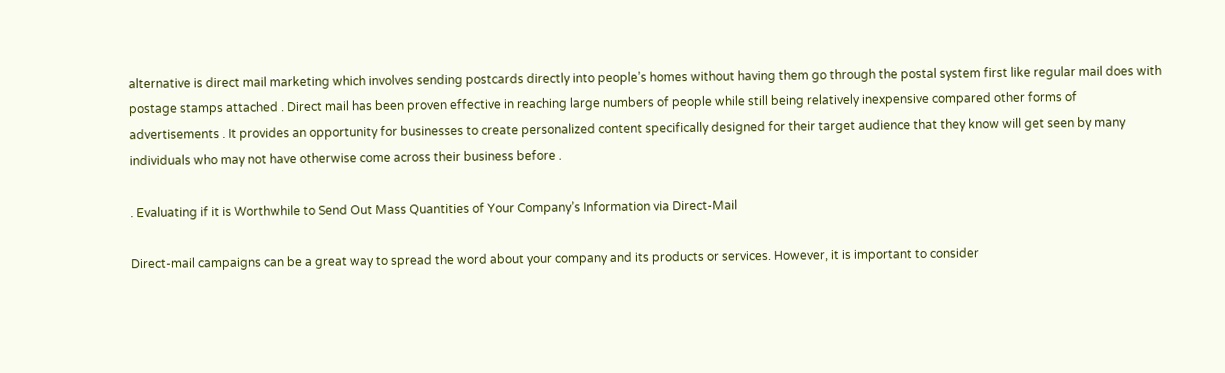alternative is direct mail marketing which involves sending postcards directly into people’s homes without having them go through the postal system first like regular mail does with postage stamps attached . Direct mail has been proven effective in reaching large numbers of people while still being relatively inexpensive compared other forms of advertisements . It provides an opportunity for businesses to create personalized content specifically designed for their target audience that they know will get seen by many individuals who may not have otherwise come across their business before .

. Evaluating if it is Worthwhile to Send Out Mass Quantities of Your Company’s Information via Direct-Mail

Direct-mail campaigns can be a great way to spread the word about your company and its products or services. However, it is important to consider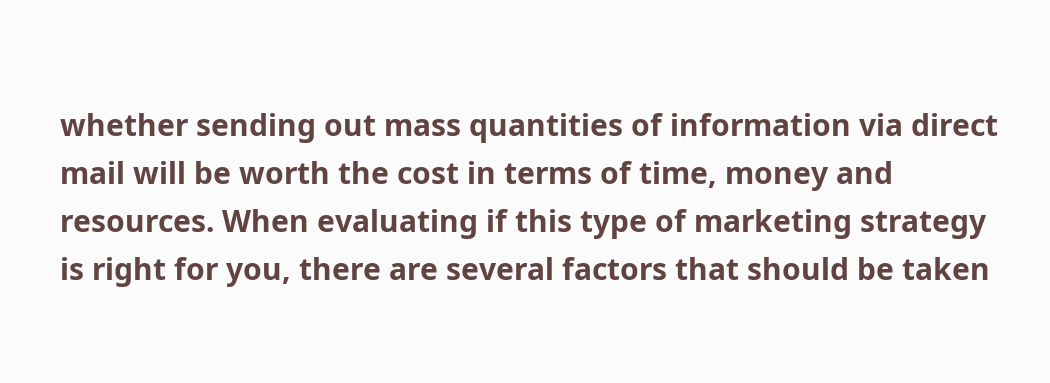whether sending out mass quantities of information via direct mail will be worth the cost in terms of time, money and resources. When evaluating if this type of marketing strategy is right for you, there are several factors that should be taken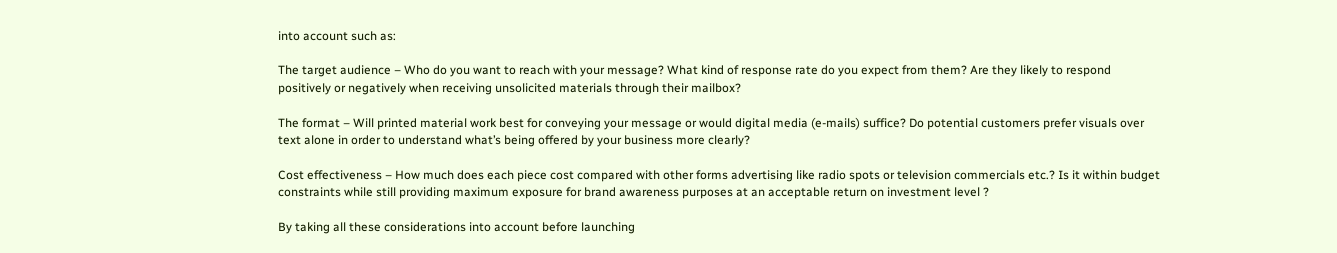into account such as:

The target audience – Who do you want to reach with your message? What kind of response rate do you expect from them? Are they likely to respond positively or negatively when receiving unsolicited materials through their mailbox?

The format – Will printed material work best for conveying your message or would digital media (e-mails) suffice? Do potential customers prefer visuals over text alone in order to understand what’s being offered by your business more clearly?

Cost effectiveness – How much does each piece cost compared with other forms advertising like radio spots or television commercials etc.? Is it within budget constraints while still providing maximum exposure for brand awareness purposes at an acceptable return on investment level ?

By taking all these considerations into account before launching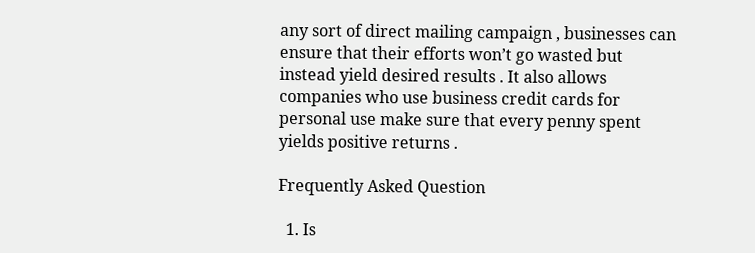any sort of direct mailing campaign , businesses can ensure that their efforts won’t go wasted but instead yield desired results . It also allows companies who use business credit cards for personal use make sure that every penny spent yields positive returns .

Frequently Asked Question

  1. Is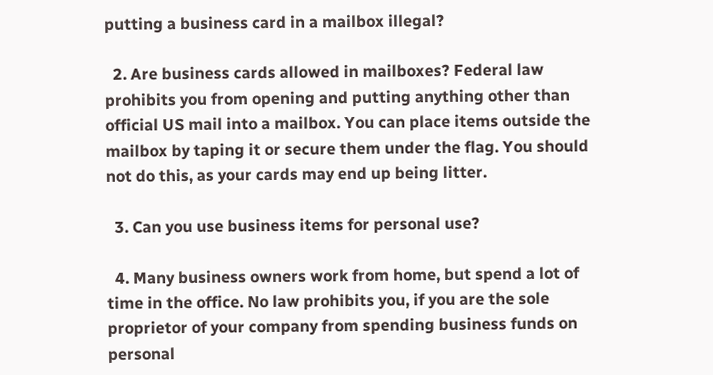putting a business card in a mailbox illegal?

  2. Are business cards allowed in mailboxes? Federal law prohibits you from opening and putting anything other than official US mail into a mailbox. You can place items outside the mailbox by taping it or secure them under the flag. You should not do this, as your cards may end up being litter.

  3. Can you use business items for personal use?

  4. Many business owners work from home, but spend a lot of time in the office. No law prohibits you, if you are the sole proprietor of your company from spending business funds on personal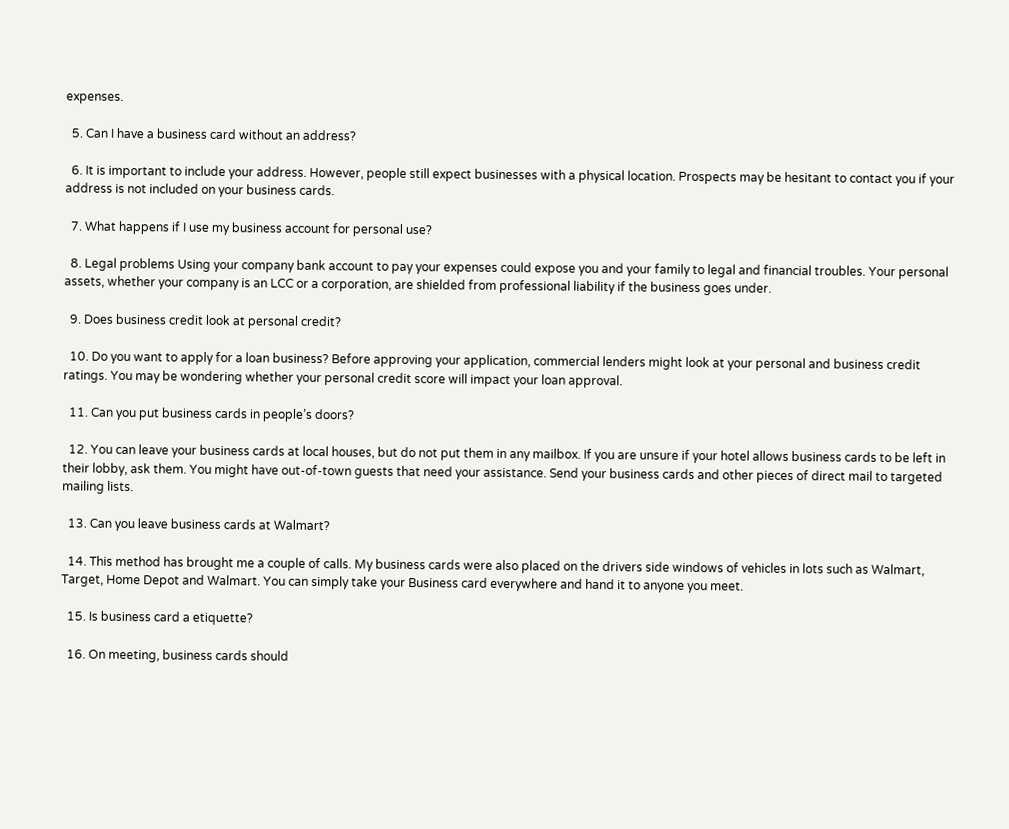expenses.

  5. Can I have a business card without an address?

  6. It is important to include your address. However, people still expect businesses with a physical location. Prospects may be hesitant to contact you if your address is not included on your business cards.

  7. What happens if I use my business account for personal use?

  8. Legal problems Using your company bank account to pay your expenses could expose you and your family to legal and financial troubles. Your personal assets, whether your company is an LCC or a corporation, are shielded from professional liability if the business goes under.

  9. Does business credit look at personal credit?

  10. Do you want to apply for a loan business? Before approving your application, commercial lenders might look at your personal and business credit ratings. You may be wondering whether your personal credit score will impact your loan approval.

  11. Can you put business cards in people’s doors?

  12. You can leave your business cards at local houses, but do not put them in any mailbox. If you are unsure if your hotel allows business cards to be left in their lobby, ask them. You might have out-of-town guests that need your assistance. Send your business cards and other pieces of direct mail to targeted mailing lists.

  13. Can you leave business cards at Walmart?

  14. This method has brought me a couple of calls. My business cards were also placed on the drivers side windows of vehicles in lots such as Walmart, Target, Home Depot and Walmart. You can simply take your Business card everywhere and hand it to anyone you meet.

  15. Is business card a etiquette?

  16. On meeting, business cards should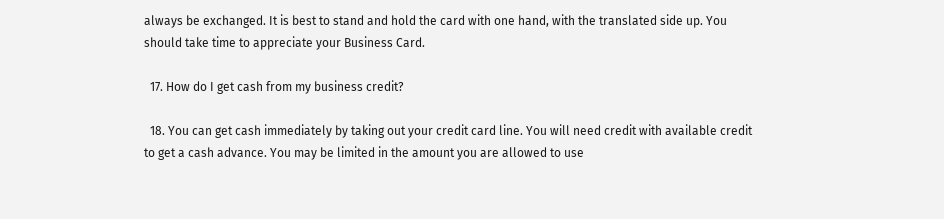always be exchanged. It is best to stand and hold the card with one hand, with the translated side up. You should take time to appreciate your Business Card.

  17. How do I get cash from my business credit?

  18. You can get cash immediately by taking out your credit card line. You will need credit with available credit to get a cash advance. You may be limited in the amount you are allowed to use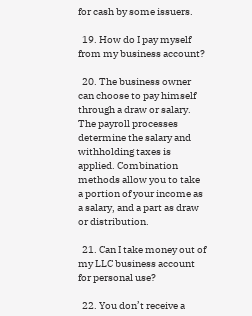for cash by some issuers.

  19. How do I pay myself from my business account?

  20. The business owner can choose to pay himself through a draw or salary. The payroll processes determine the salary and withholding taxes is applied. Combination methods allow you to take a portion of your income as a salary, and a part as draw or distribution.

  21. Can I take money out of my LLC business account for personal use?

  22. You don’t receive a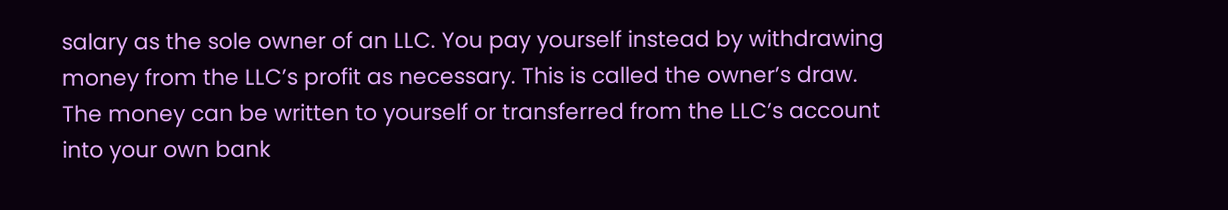salary as the sole owner of an LLC. You pay yourself instead by withdrawing money from the LLC’s profit as necessary. This is called the owner’s draw. The money can be written to yourself or transferred from the LLC’s account into your own bank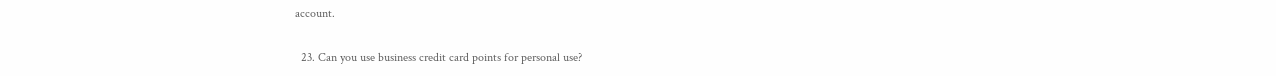account.

  23. Can you use business credit card points for personal use?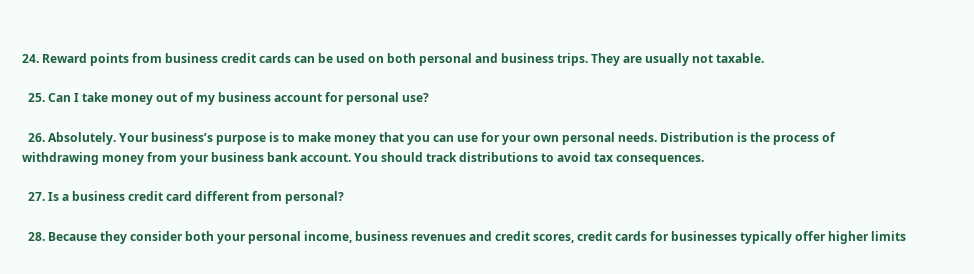24. Reward points from business credit cards can be used on both personal and business trips. They are usually not taxable.

  25. Can I take money out of my business account for personal use?

  26. Absolutely. Your business’s purpose is to make money that you can use for your own personal needs. Distribution is the process of withdrawing money from your business bank account. You should track distributions to avoid tax consequences.

  27. Is a business credit card different from personal?

  28. Because they consider both your personal income, business revenues and credit scores, credit cards for businesses typically offer higher limits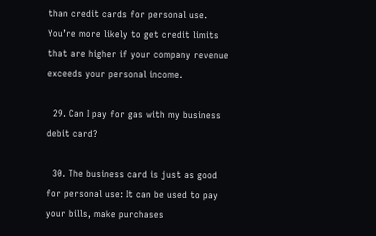than credit cards for personal use. You’re more likely to get credit limits that are higher if your company revenue exceeds your personal income.

  29. Can I pay for gas with my business debit card?

  30. The business card is just as good for personal use: It can be used to pay your bills, make purchases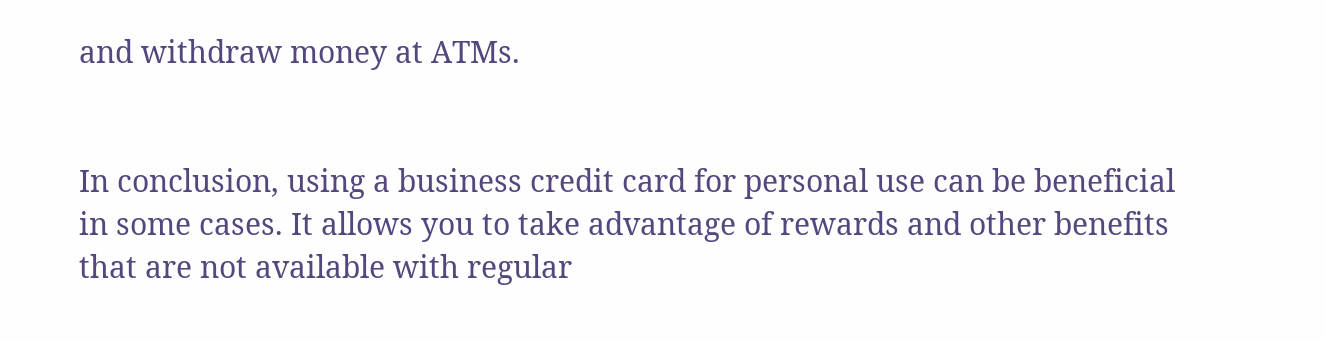and withdraw money at ATMs.


In conclusion, using a business credit card for personal use can be beneficial in some cases. It allows you to take advantage of rewards and other benefits that are not available with regular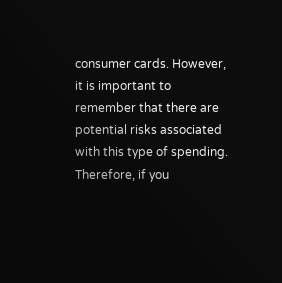consumer cards. However, it is important to remember that there are potential risks associated with this type of spending. Therefore, if you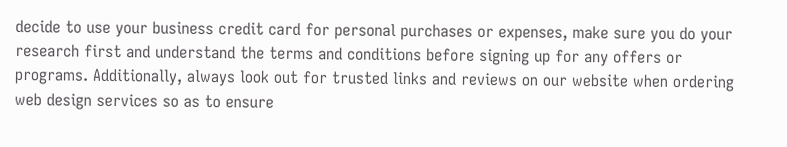decide to use your business credit card for personal purchases or expenses, make sure you do your research first and understand the terms and conditions before signing up for any offers or programs. Additionally, always look out for trusted links and reviews on our website when ordering web design services so as to ensure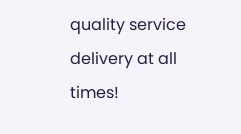quality service delivery at all times!